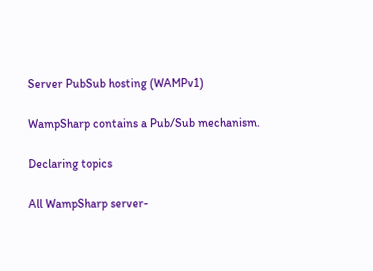Server PubSub hosting (WAMPv1)

WampSharp contains a Pub/Sub mechanism.

Declaring topics

All WampSharp server-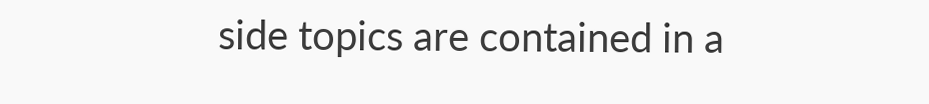side topics are contained in a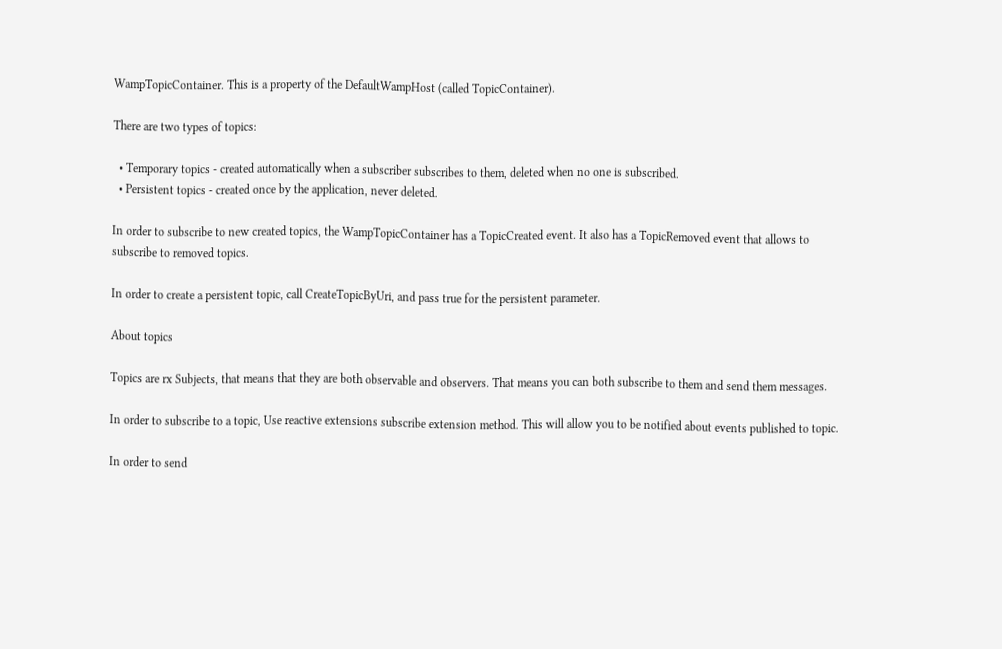WampTopicContainer. This is a property of the DefaultWampHost (called TopicContainer).

There are two types of topics:

  • Temporary topics - created automatically when a subscriber subscribes to them, deleted when no one is subscribed.
  • Persistent topics - created once by the application, never deleted.

In order to subscribe to new created topics, the WampTopicContainer has a TopicCreated event. It also has a TopicRemoved event that allows to subscribe to removed topics.

In order to create a persistent topic, call CreateTopicByUri, and pass true for the persistent parameter.

About topics

Topics are rx Subjects, that means that they are both observable and observers. That means you can both subscribe to them and send them messages.

In order to subscribe to a topic, Use reactive extensions subscribe extension method. This will allow you to be notified about events published to topic.

In order to send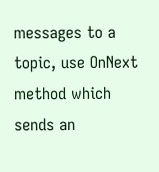messages to a topic, use OnNext method which sends an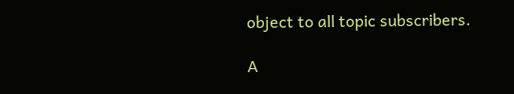object to all topic subscribers.

A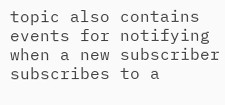topic also contains events for notifying when a new subscriber subscribes to a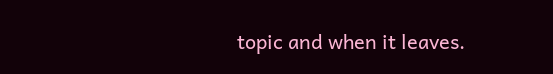topic and when it leaves.